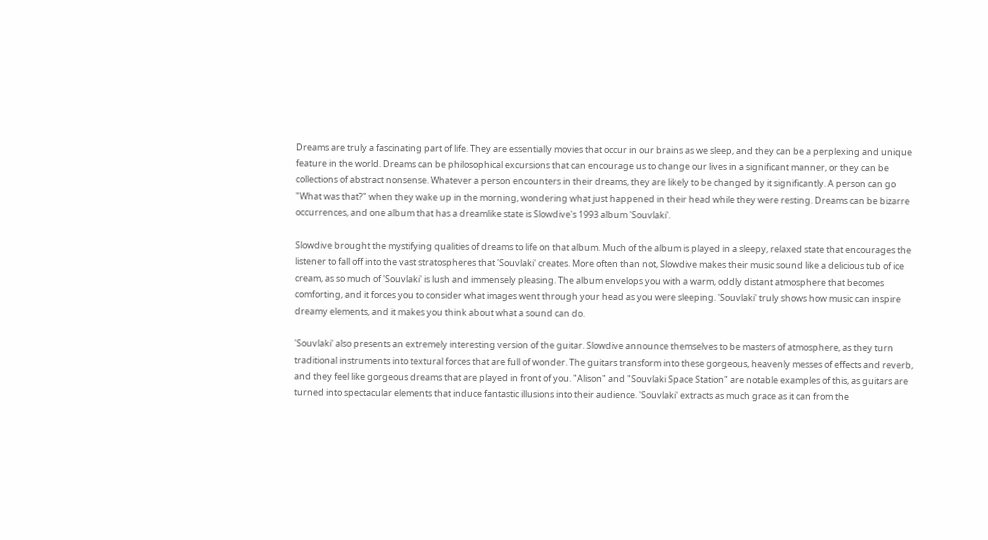Dreams are truly a fascinating part of life. They are essentially movies that occur in our brains as we sleep, and they can be a perplexing and unique feature in the world. Dreams can be philosophical excursions that can encourage us to change our lives in a significant manner, or they can be collections of abstract nonsense. Whatever a person encounters in their dreams, they are likely to be changed by it significantly. A person can go "What was that?" when they wake up in the morning, wondering what just happened in their head while they were resting. Dreams can be bizarre occurrences, and one album that has a dreamlike state is Slowdive's 1993 album 'Souvlaki'.

Slowdive brought the mystifying qualities of dreams to life on that album. Much of the album is played in a sleepy, relaxed state that encourages the listener to fall off into the vast stratospheres that 'Souvlaki' creates. More often than not, Slowdive makes their music sound like a delicious tub of ice cream, as so much of 'Souvlaki' is lush and immensely pleasing. The album envelops you with a warm, oddly distant atmosphere that becomes comforting, and it forces you to consider what images went through your head as you were sleeping. 'Souvlaki' truly shows how music can inspire dreamy elements, and it makes you think about what a sound can do.

'Souvlaki' also presents an extremely interesting version of the guitar. Slowdive announce themselves to be masters of atmosphere, as they turn traditional instruments into textural forces that are full of wonder. The guitars transform into these gorgeous, heavenly messes of effects and reverb, and they feel like gorgeous dreams that are played in front of you. "Alison" and "Souvlaki Space Station" are notable examples of this, as guitars are turned into spectacular elements that induce fantastic illusions into their audience. 'Souvlaki' extracts as much grace as it can from the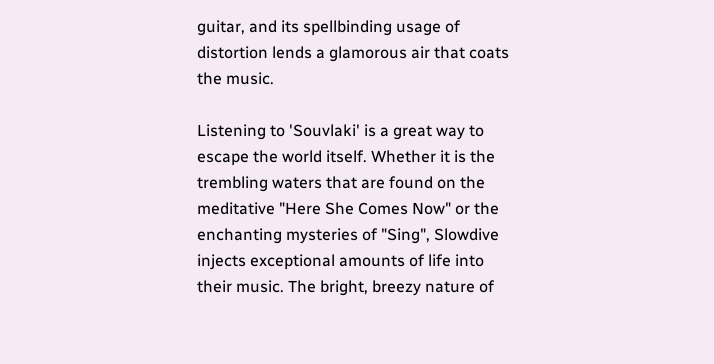guitar, and its spellbinding usage of distortion lends a glamorous air that coats the music.

Listening to 'Souvlaki' is a great way to escape the world itself. Whether it is the trembling waters that are found on the meditative "Here She Comes Now" or the enchanting mysteries of "Sing", Slowdive injects exceptional amounts of life into their music. The bright, breezy nature of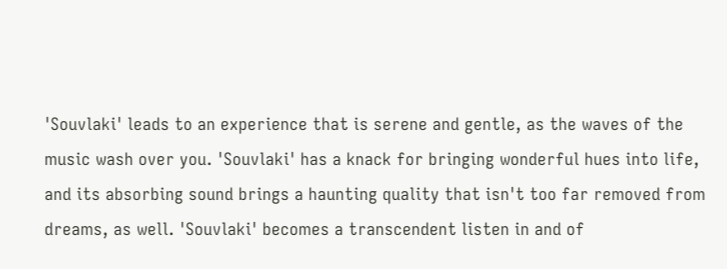'Souvlaki' leads to an experience that is serene and gentle, as the waves of the music wash over you. 'Souvlaki' has a knack for bringing wonderful hues into life, and its absorbing sound brings a haunting quality that isn't too far removed from dreams, as well. 'Souvlaki' becomes a transcendent listen in and of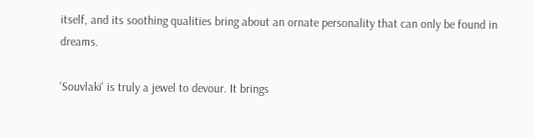itself, and its soothing qualities bring about an ornate personality that can only be found in dreams.

'Souvlaki' is truly a jewel to devour. It brings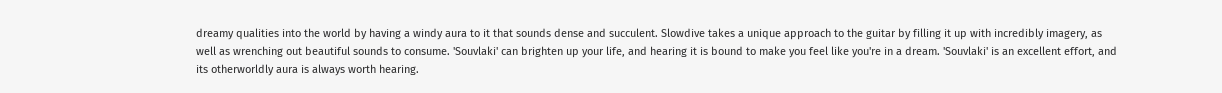dreamy qualities into the world by having a windy aura to it that sounds dense and succulent. Slowdive takes a unique approach to the guitar by filling it up with incredibly imagery, as well as wrenching out beautiful sounds to consume. 'Souvlaki' can brighten up your life, and hearing it is bound to make you feel like you're in a dream. 'Souvlaki' is an excellent effort, and its otherworldly aura is always worth hearing.